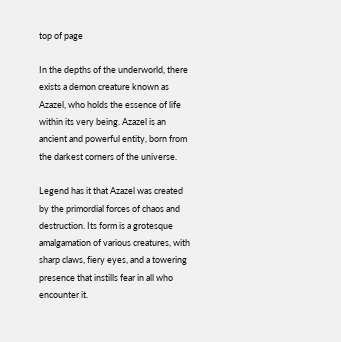top of page

In the depths of the underworld, there exists a demon creature known as Azazel, who holds the essence of life within its very being. Azazel is an ancient and powerful entity, born from the darkest corners of the universe.

Legend has it that Azazel was created by the primordial forces of chaos and destruction. Its form is a grotesque amalgamation of various creatures, with sharp claws, fiery eyes, and a towering presence that instills fear in all who encounter it.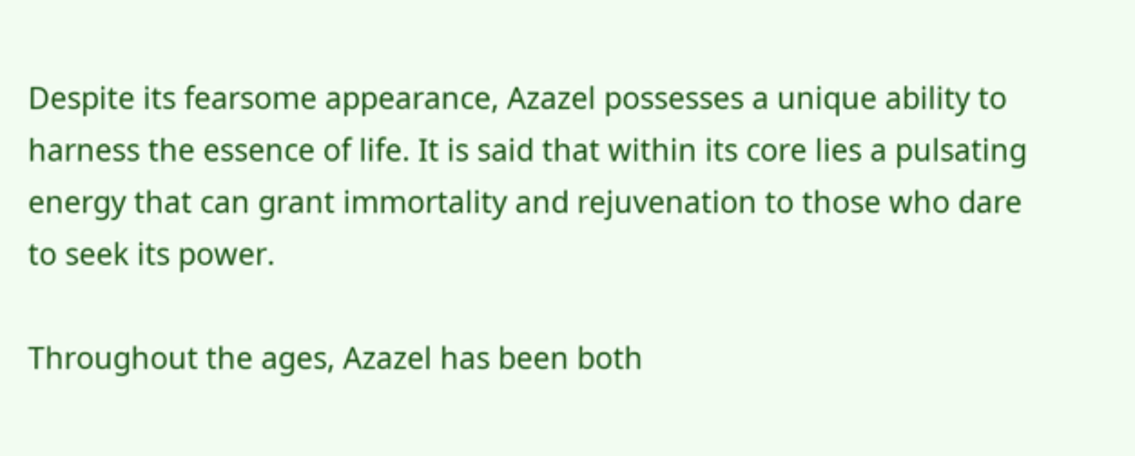Despite its fearsome appearance, Azazel possesses a unique ability to harness the essence of life. It is said that within its core lies a pulsating energy that can grant immortality and rejuvenation to those who dare to seek its power.

Throughout the ages, Azazel has been both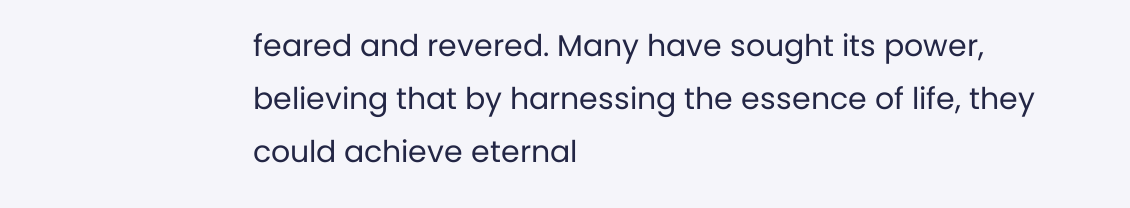feared and revered. Many have sought its power, believing that by harnessing the essence of life, they could achieve eternal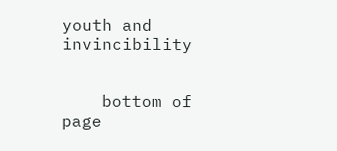youth and invincibility


    bottom of page